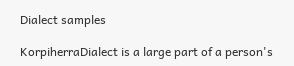Dialect samples

KorpiherraDialect is a large part of a person's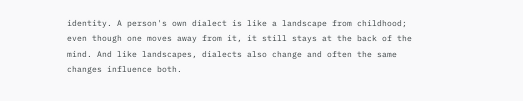identity. A person's own dialect is like a landscape from childhood; even though one moves away from it, it still stays at the back of the mind. And like landscapes, dialects also change and often the same changes influence both.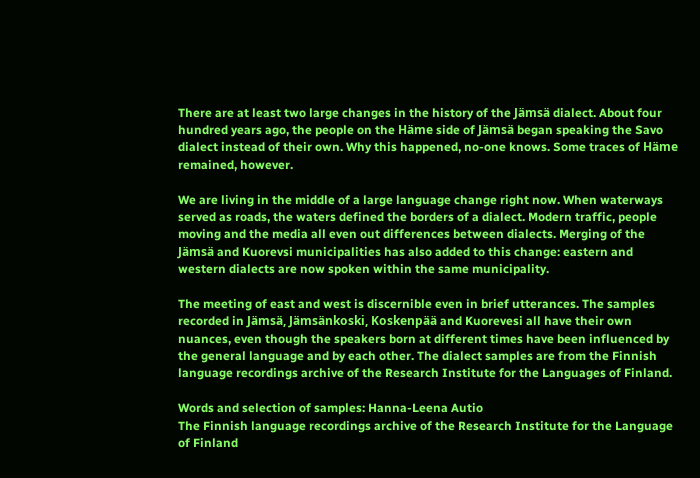There are at least two large changes in the history of the Jämsä dialect. About four hundred years ago, the people on the Häme side of Jämsä began speaking the Savo dialect instead of their own. Why this happened, no-one knows. Some traces of Häme remained, however.

We are living in the middle of a large language change right now. When waterways served as roads, the waters defined the borders of a dialect. Modern traffic, people moving and the media all even out differences between dialects. Merging of the Jämsä and Kuorevsi municipalities has also added to this change: eastern and western dialects are now spoken within the same municipality.

The meeting of east and west is discernible even in brief utterances. The samples recorded in Jämsä, Jämsänkoski, Koskenpää and Kuorevesi all have their own nuances, even though the speakers born at different times have been influenced by the general language and by each other. The dialect samples are from the Finnish language recordings archive of the Research Institute for the Languages of Finland.

Words and selection of samples: Hanna-Leena Autio
The Finnish language recordings archive of the Research Institute for the Language of Finland